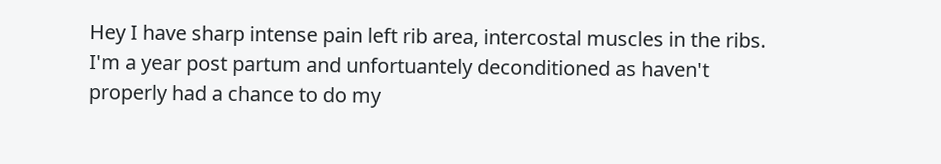Hey I have sharp intense pain left rib area, intercostal muscles in the ribs. I'm a year post partum and unfortuantely deconditioned as haven't properly had a chance to do my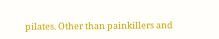pilates. Other than painkillers and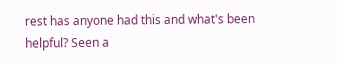rest has anyone had this and what's been helpful? Seen a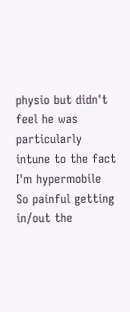physio but didn't feel he was particularly intune to the fact I'm hypermobile So painful getting in/out the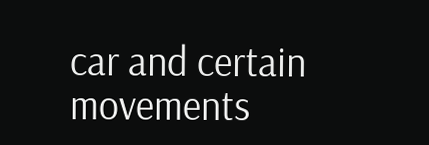car and certain movements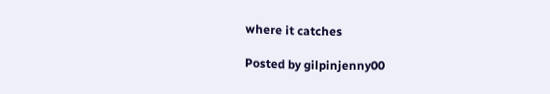where it catches

Posted by gilpinjenny00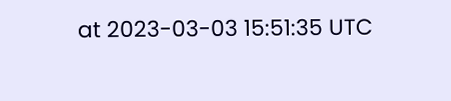at 2023-03-03 15:51:35 UTC